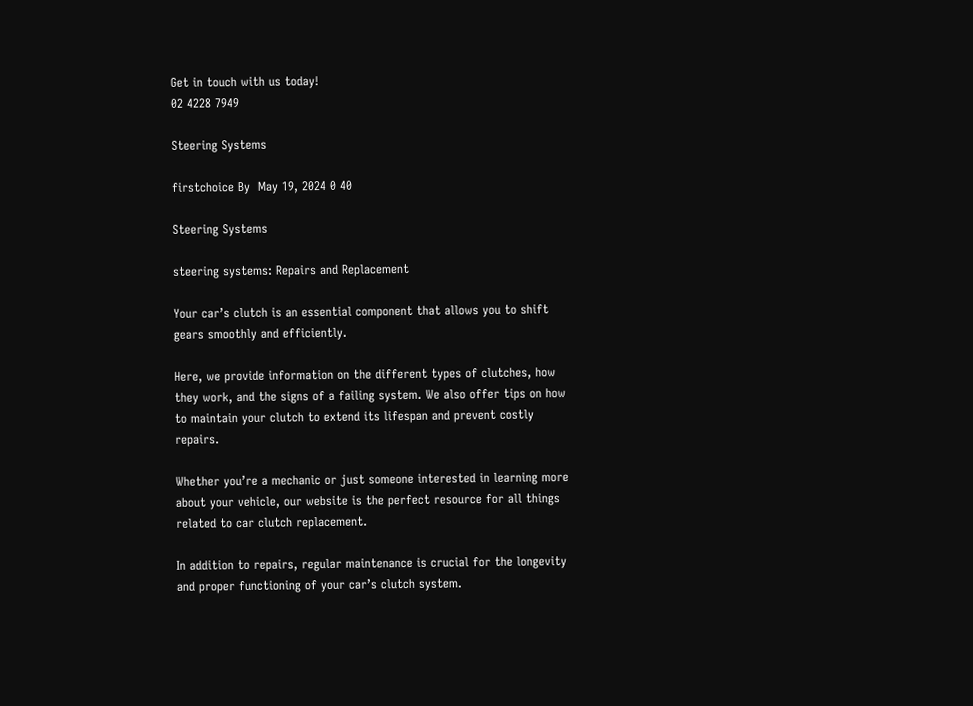Get in touch with us today!
02 4228 7949

Steering Systems

firstchoice By  May 19, 2024 0 40

Steering Systems

steering systems: Repairs and Replacement

Your car’s clutch is an essential component that allows you to shift gears smoothly and efficiently.

Here, we provide information on the different types of clutches, how they work, and the signs of a failing system. We also offer tips on how to maintain your clutch to extend its lifespan and prevent costly repairs.

Whether you’re a mechanic or just someone interested in learning more about your vehicle, our website is the perfect resource for all things related to car clutch replacement.

In addition to repairs, regular maintenance is crucial for the longevity and proper functioning of your car’s clutch system.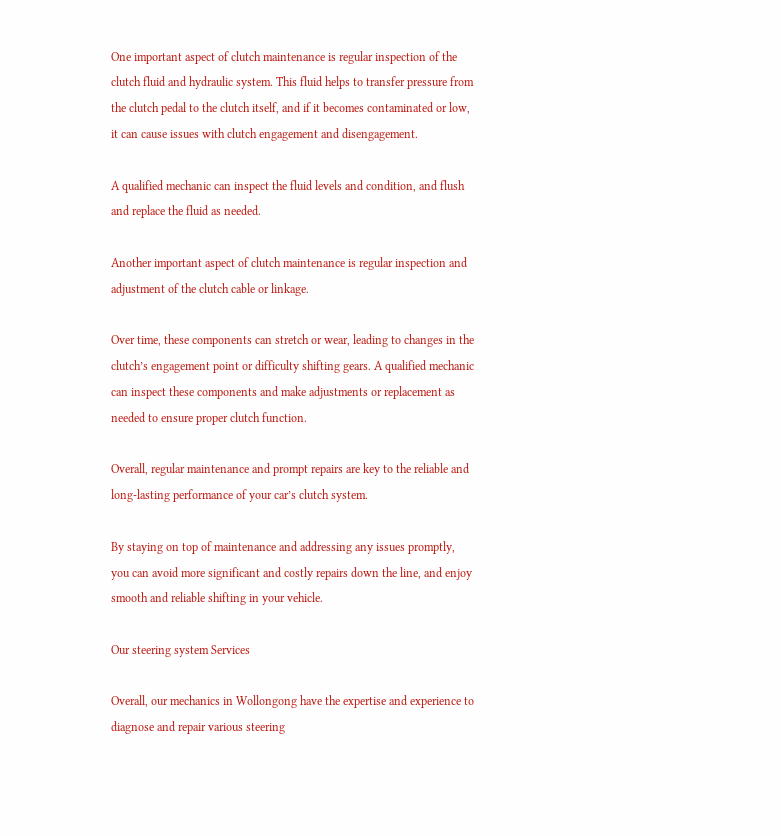One important aspect of clutch maintenance is regular inspection of the clutch fluid and hydraulic system. This fluid helps to transfer pressure from the clutch pedal to the clutch itself, and if it becomes contaminated or low, it can cause issues with clutch engagement and disengagement.

A qualified mechanic can inspect the fluid levels and condition, and flush and replace the fluid as needed.

Another important aspect of clutch maintenance is regular inspection and adjustment of the clutch cable or linkage.

Over time, these components can stretch or wear, leading to changes in the clutch’s engagement point or difficulty shifting gears. A qualified mechanic can inspect these components and make adjustments or replacement as needed to ensure proper clutch function.

Overall, regular maintenance and prompt repairs are key to the reliable and long-lasting performance of your car’s clutch system.

By staying on top of maintenance and addressing any issues promptly, you can avoid more significant and costly repairs down the line, and enjoy smooth and reliable shifting in your vehicle.

Our steering system Services

Overall, our mechanics in Wollongong have the expertise and experience to diagnose and repair various steering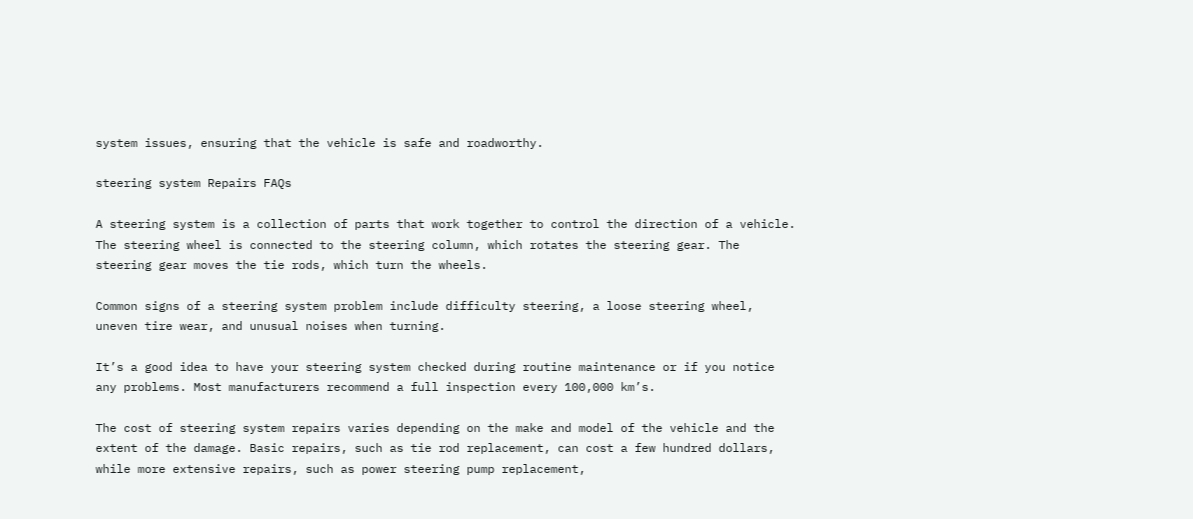system issues, ensuring that the vehicle is safe and roadworthy.

steering system Repairs FAQs

A steering system is a collection of parts that work together to control the direction of a vehicle. The steering wheel is connected to the steering column, which rotates the steering gear. The steering gear moves the tie rods, which turn the wheels.

Common signs of a steering system problem include difficulty steering, a loose steering wheel, uneven tire wear, and unusual noises when turning.

It’s a good idea to have your steering system checked during routine maintenance or if you notice any problems. Most manufacturers recommend a full inspection every 100,000 km’s.

The cost of steering system repairs varies depending on the make and model of the vehicle and the extent of the damage. Basic repairs, such as tie rod replacement, can cost a few hundred dollars, while more extensive repairs, such as power steering pump replacement,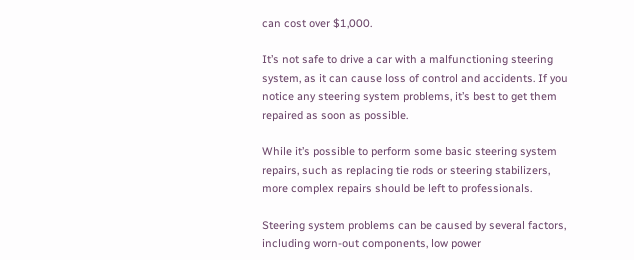can cost over $1,000.

It’s not safe to drive a car with a malfunctioning steering system, as it can cause loss of control and accidents. If you notice any steering system problems, it’s best to get them repaired as soon as possible.

While it’s possible to perform some basic steering system repairs, such as replacing tie rods or steering stabilizers, more complex repairs should be left to professionals.

Steering system problems can be caused by several factors, including worn-out components, low power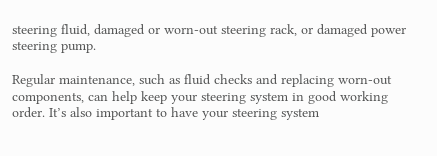steering fluid, damaged or worn-out steering rack, or damaged power steering pump.

Regular maintenance, such as fluid checks and replacing worn-out components, can help keep your steering system in good working order. It’s also important to have your steering system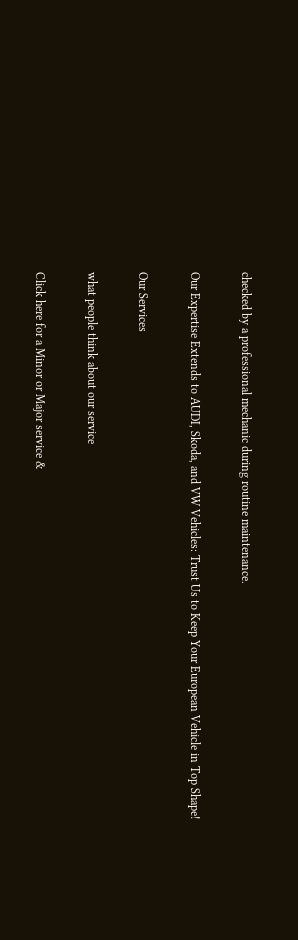checked by a professional mechanic during routine maintenance.

Our Expertise Extends to AUDI, Skoda, and VW Vehicles: Trust Us to Keep Your European Vehicle in Top Shape!

Our Services

what people think about our service

Click here for a Minor or Major service &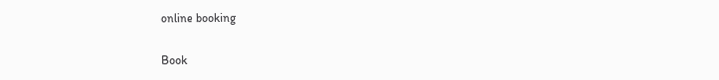online booking

Book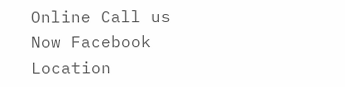Online Call us Now Facebook Location